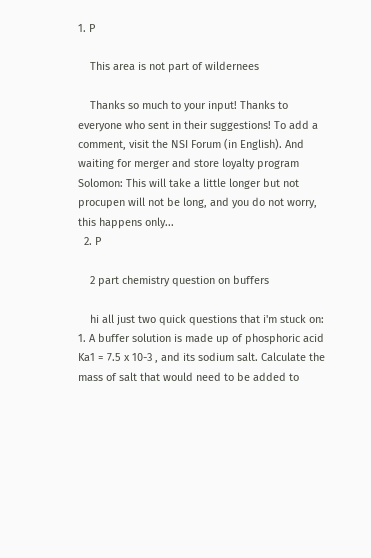1. P

    This area is not part of wildernees

    Thanks so much to your input! Thanks to everyone who sent in their suggestions! To add a comment, visit the NSI Forum (in English). And waiting for merger and store loyalty program Solomon: This will take a little longer but not procupen will not be long, and you do not worry, this happens only...
  2. P

    2 part chemistry question on buffers

    hi all just two quick questions that i'm stuck on: 1. A buffer solution is made up of phosphoric acid Ka1 = 7.5 x 10-3 , and its sodium salt. Calculate the mass of salt that would need to be added to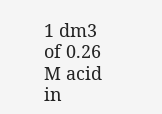1 dm3 of 0.26 M acid in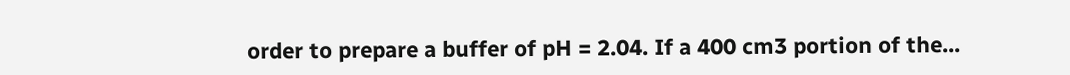order to prepare a buffer of pH = 2.04. If a 400 cm3 portion of the...